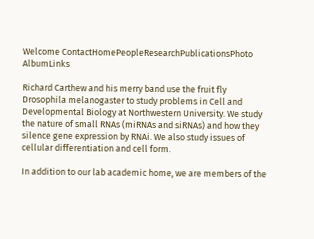Welcome ContactHomePeopleResearchPublicationsPhoto AlbumLinks

Richard Carthew and his merry band use the fruit fly Drosophila melanogaster to study problems in Cell and Developmental Biology at Northwestern University. We study the nature of small RNAs (miRNAs and siRNAs) and how they silence gene expression by RNAi. We also study issues of cellular differentiation and cell form.

In addition to our lab academic home, we are members of the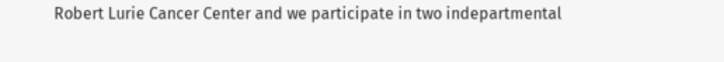Robert Lurie Cancer Center and we participate in two indepartmental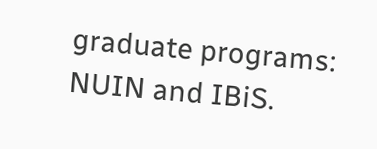graduate programs: NUIN and IBiS.